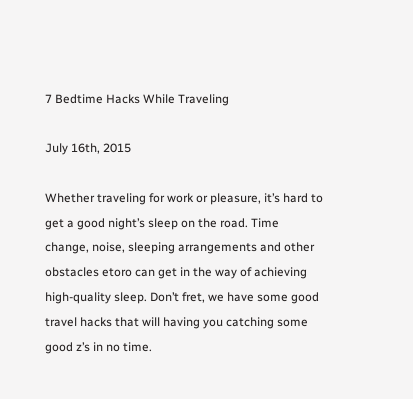7 Bedtime Hacks While Traveling

July 16th, 2015

Whether traveling for work or pleasure, it’s hard to get a good night’s sleep on the road. Time change, noise, sleeping arrangements and other obstacles etoro can get in the way of achieving high-quality sleep. Don’t fret, we have some good travel hacks that will having you catching some good z’s in no time.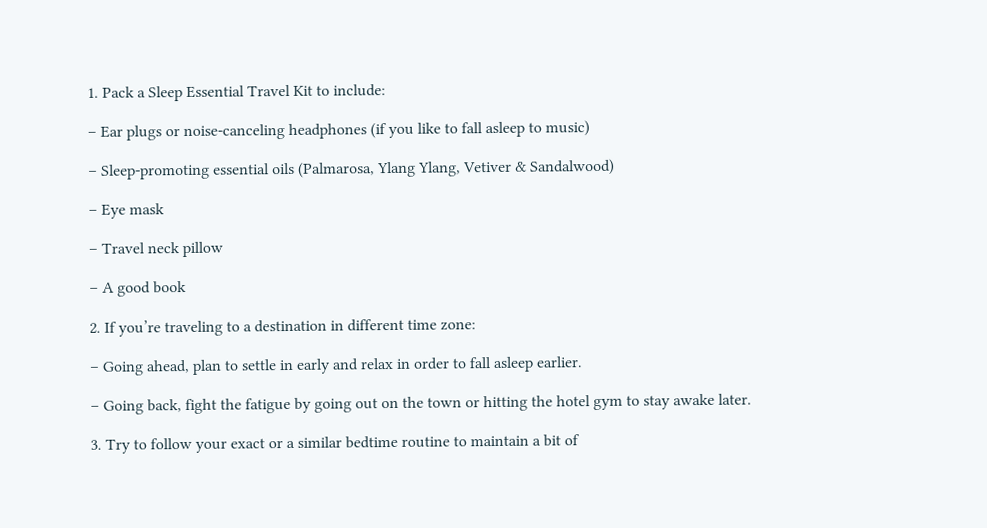1. Pack a Sleep Essential Travel Kit to include:

– Ear plugs or noise-canceling headphones (if you like to fall asleep to music)

– Sleep-promoting essential oils (Palmarosa, Ylang Ylang, Vetiver & Sandalwood)

– Eye mask

– Travel neck pillow

– A good book

2. If you’re traveling to a destination in different time zone:

– Going ahead, plan to settle in early and relax in order to fall asleep earlier.

– Going back, fight the fatigue by going out on the town or hitting the hotel gym to stay awake later.

3. Try to follow your exact or a similar bedtime routine to maintain a bit of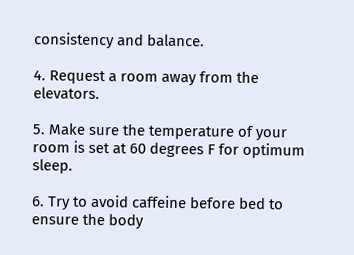consistency and balance.

4. Request a room away from the elevators.

5. Make sure the temperature of your room is set at 60 degrees F for optimum sleep.

6. Try to avoid caffeine before bed to ensure the body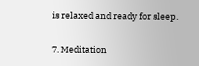is relaxed and ready for sleep.

7. Meditation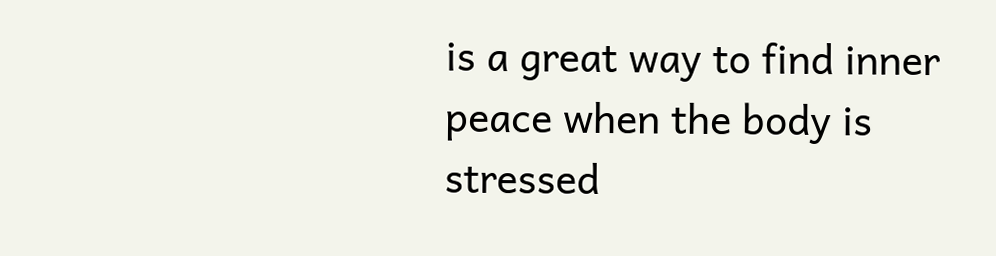is a great way to find inner peace when the body is stressed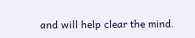and will help clear the mind.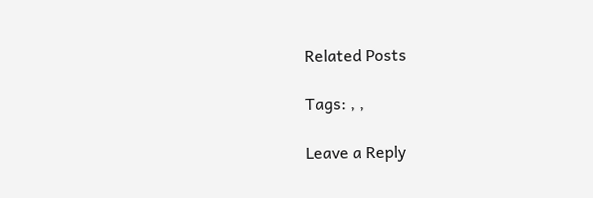Related Posts

Tags: , ,

Leave a Reply